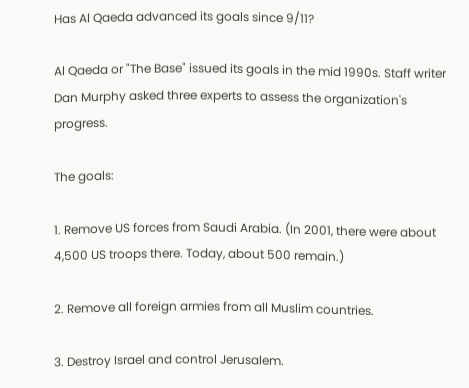Has Al Qaeda advanced its goals since 9/11?

Al Qaeda or "The Base" issued its goals in the mid 1990s. Staff writer Dan Murphy asked three experts to assess the organization's progress.

The goals:

1. Remove US forces from Saudi Arabia. (In 2001, there were about 4,500 US troops there. Today, about 500 remain.)

2. Remove all foreign armies from all Muslim countries.

3. Destroy Israel and control Jerusalem.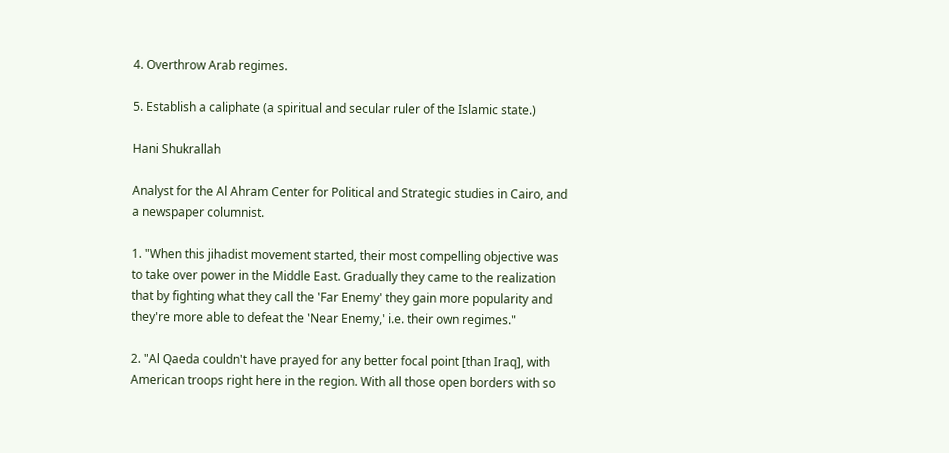4. Overthrow Arab regimes.

5. Establish a caliphate (a spiritual and secular ruler of the Islamic state.)

Hani Shukrallah

Analyst for the Al Ahram Center for Political and Strategic studies in Cairo, and a newspaper columnist.

1. "When this jihadist movement started, their most compelling objective was to take over power in the Middle East. Gradually they came to the realization that by fighting what they call the 'Far Enemy' they gain more popularity and they're more able to defeat the 'Near Enemy,' i.e. their own regimes."

2. "Al Qaeda couldn't have prayed for any better focal point [than Iraq], with American troops right here in the region. With all those open borders with so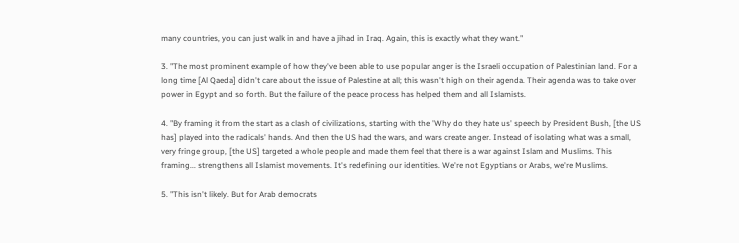many countries, you can just walk in and have a jihad in Iraq. Again, this is exactly what they want."

3. "The most prominent example of how they've been able to use popular anger is the Israeli occupation of Palestinian land. For a long time [Al Qaeda] didn't care about the issue of Palestine at all; this wasn't high on their agenda. Their agenda was to take over power in Egypt and so forth. But the failure of the peace process has helped them and all Islamists.

4. "By framing it from the start as a clash of civilizations, starting with the 'Why do they hate us' speech by President Bush, [the US has] played into the radicals' hands. And then the US had the wars, and wars create anger. Instead of isolating what was a small, very fringe group, [the US] targeted a whole people and made them feel that there is a war against Islam and Muslims. This framing... strengthens all Islamist movements. It's redefining our identities. We're not Egyptians or Arabs, we're Muslims.

5. "This isn't likely. But for Arab democrats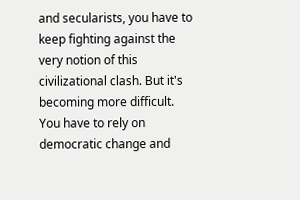and secularists, you have to keep fighting against the very notion of this civilizational clash. But it's becoming more difficult. You have to rely on democratic change and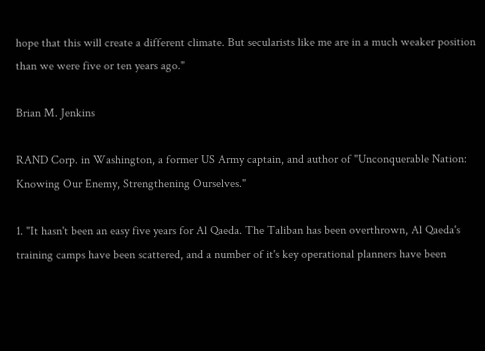hope that this will create a different climate. But secularists like me are in a much weaker position than we were five or ten years ago."

Brian M. Jenkins

RAND Corp. in Washington, a former US Army captain, and author of "Unconquerable Nation: Knowing Our Enemy, Strengthening Ourselves."

1. "It hasn't been an easy five years for Al Qaeda. The Taliban has been overthrown, Al Qaeda's training camps have been scattered, and a number of it's key operational planners have been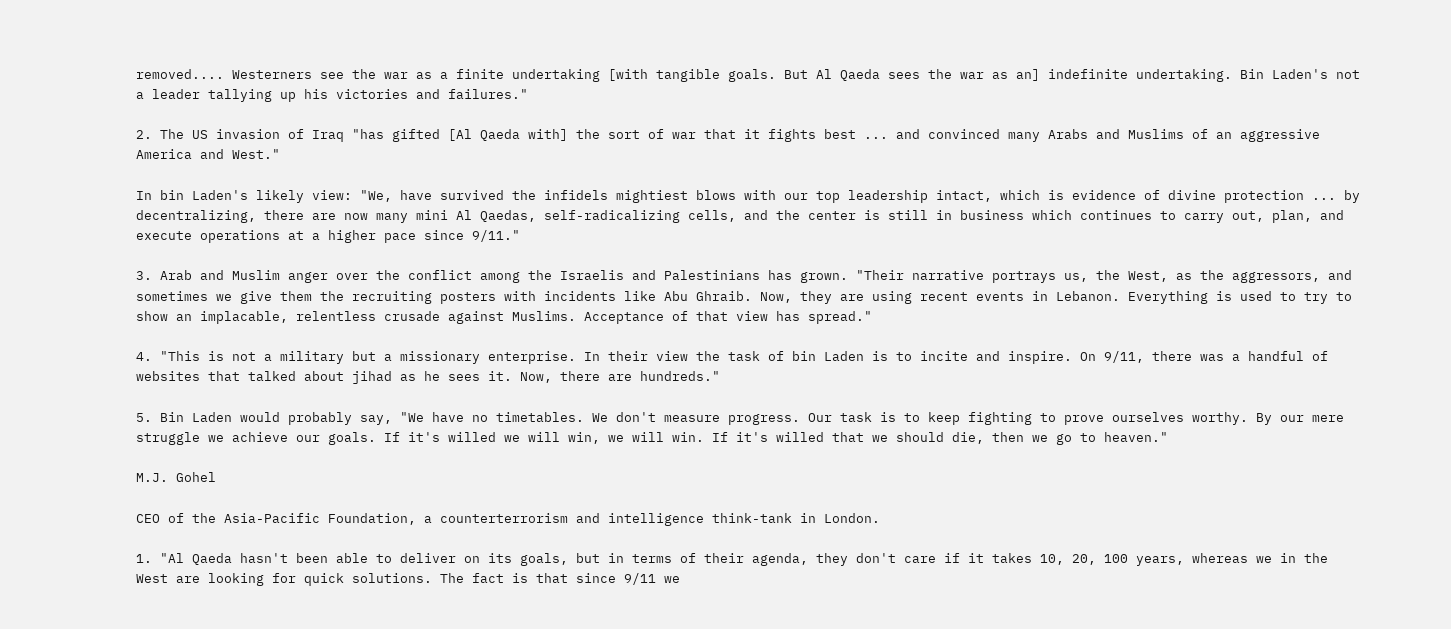removed.... Westerners see the war as a finite undertaking [with tangible goals. But Al Qaeda sees the war as an] indefinite undertaking. Bin Laden's not a leader tallying up his victories and failures."

2. The US invasion of Iraq "has gifted [Al Qaeda with] the sort of war that it fights best ... and convinced many Arabs and Muslims of an aggressive America and West."

In bin Laden's likely view: "We, have survived the infidels mightiest blows with our top leadership intact, which is evidence of divine protection ... by decentralizing, there are now many mini Al Qaedas, self-radicalizing cells, and the center is still in business which continues to carry out, plan, and execute operations at a higher pace since 9/11."

3. Arab and Muslim anger over the conflict among the Israelis and Palestinians has grown. "Their narrative portrays us, the West, as the aggressors, and sometimes we give them the recruiting posters with incidents like Abu Ghraib. Now, they are using recent events in Lebanon. Everything is used to try to show an implacable, relentless crusade against Muslims. Acceptance of that view has spread."

4. "This is not a military but a missionary enterprise. In their view the task of bin Laden is to incite and inspire. On 9/11, there was a handful of websites that talked about jihad as he sees it. Now, there are hundreds."

5. Bin Laden would probably say, "We have no timetables. We don't measure progress. Our task is to keep fighting to prove ourselves worthy. By our mere struggle we achieve our goals. If it's willed we will win, we will win. If it's willed that we should die, then we go to heaven."

M.J. Gohel

CEO of the Asia-Pacific Foundation, a counterterrorism and intelligence think-tank in London.

1. "Al Qaeda hasn't been able to deliver on its goals, but in terms of their agenda, they don't care if it takes 10, 20, 100 years, whereas we in the West are looking for quick solutions. The fact is that since 9/11 we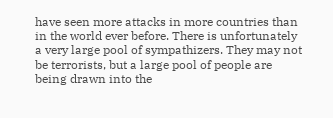have seen more attacks in more countries than in the world ever before. There is unfortunately a very large pool of sympathizers. They may not be terrorists, but a large pool of people are being drawn into the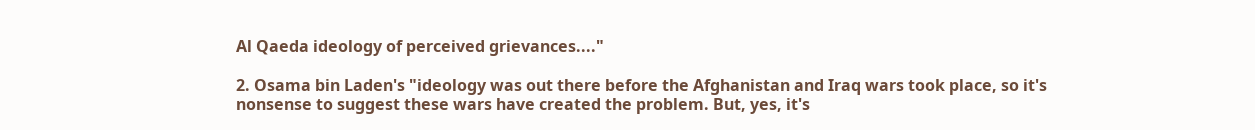Al Qaeda ideology of perceived grievances...."

2. Osama bin Laden's "ideology was out there before the Afghanistan and Iraq wars took place, so it's nonsense to suggest these wars have created the problem. But, yes, it's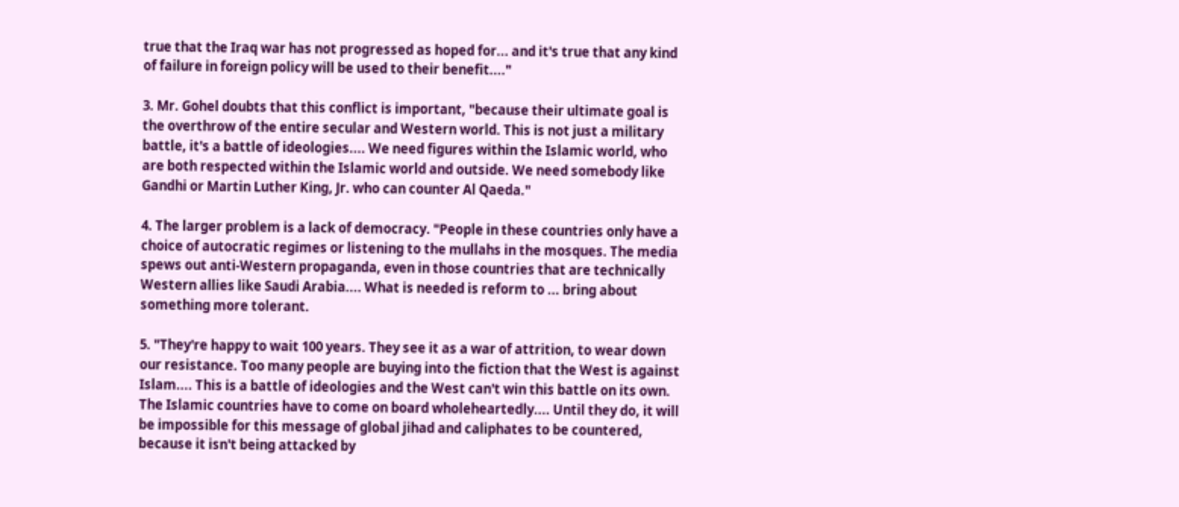true that the Iraq war has not progressed as hoped for... and it's true that any kind of failure in foreign policy will be used to their benefit...."

3. Mr. Gohel doubts that this conflict is important, "because their ultimate goal is the overthrow of the entire secular and Western world. This is not just a military battle, it's a battle of ideologies.... We need figures within the Islamic world, who are both respected within the Islamic world and outside. We need somebody like Gandhi or Martin Luther King, Jr. who can counter Al Qaeda."

4. The larger problem is a lack of democracy. "People in these countries only have a choice of autocratic regimes or listening to the mullahs in the mosques. The media spews out anti-Western propaganda, even in those countries that are technically Western allies like Saudi Arabia.... What is needed is reform to ... bring about something more tolerant.

5. "They're happy to wait 100 years. They see it as a war of attrition, to wear down our resistance. Too many people are buying into the fiction that the West is against Islam.... This is a battle of ideologies and the West can't win this battle on its own. The Islamic countries have to come on board wholeheartedly.... Until they do, it will be impossible for this message of global jihad and caliphates to be countered, because it isn't being attacked by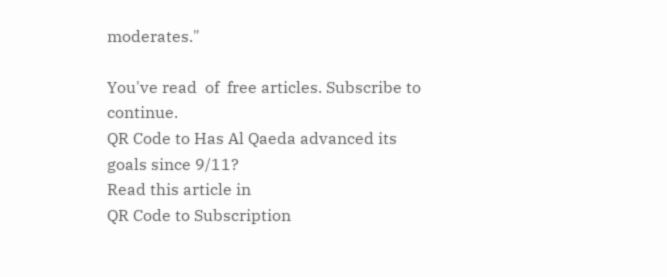moderates."

You've read  of  free articles. Subscribe to continue.
QR Code to Has Al Qaeda advanced its goals since 9/11?
Read this article in
QR Code to Subscription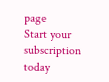page
Start your subscription today